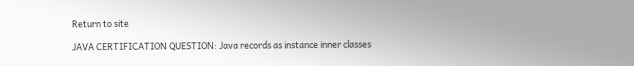Return to site

JAVA CERTIFICATION QUESTION: Java records as instance inner classes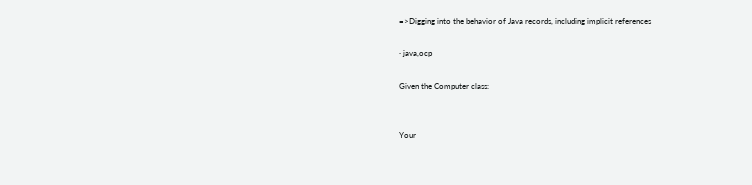=>Digging into the behavior of Java records, including implicit references

· java,ocp

Given the Computer class:


Your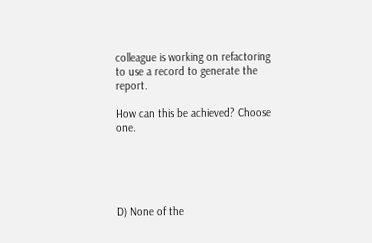colleague is working on refactoring to use a record to generate the report.

How can this be achieved? Choose one.





D) None of the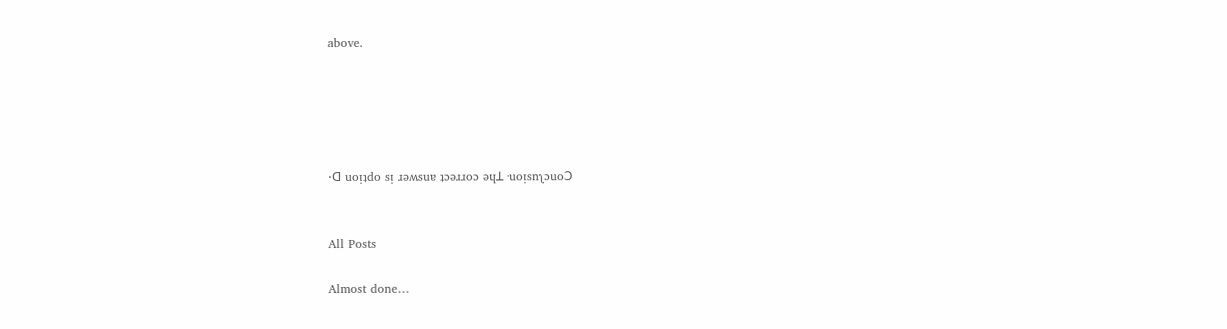above.





·ꓷ uoᴉʇdo sᴉ ɹǝʍsuɐ ʇɔǝɹɹoɔ ǝɥꓕ ·uoᴉsnʅɔuoꓛ


All Posts

Almost done…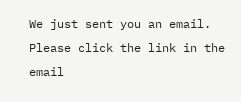We just sent you an email. Please click the link in the email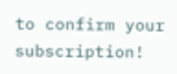to confirm your subscription!